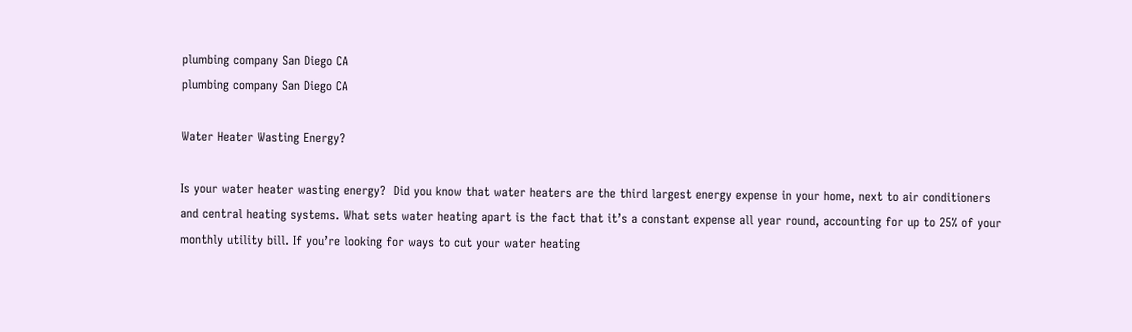plumbing company San Diego CA
plumbing company San Diego CA

Water Heater Wasting Energy?

Is your water heater wasting energy?  Did you know that water heaters are the third largest energy expense in your home, next to air conditioners and central heating systems. What sets water heating apart is the fact that it’s a constant expense all year round, accounting for up to 25% of your monthly utility bill. If you’re looking for ways to cut your water heating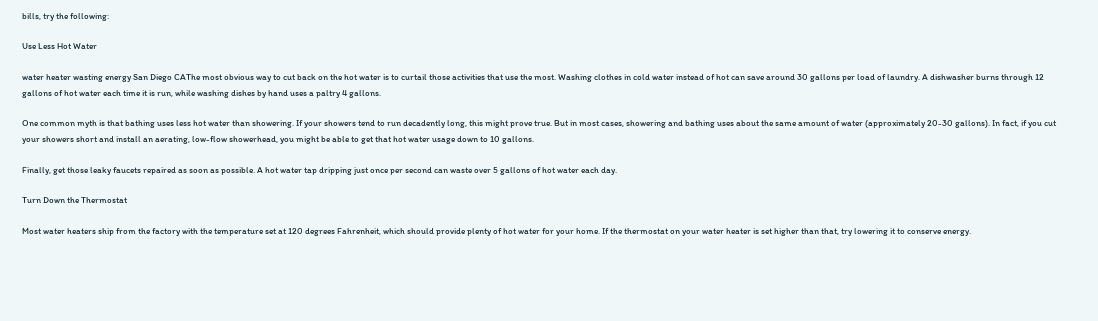bills, try the following:

Use Less Hot Water

water heater wasting energy San Diego CAThe most obvious way to cut back on the hot water is to curtail those activities that use the most. Washing clothes in cold water instead of hot can save around 30 gallons per load of laundry. A dishwasher burns through 12 gallons of hot water each time it is run, while washing dishes by hand uses a paltry 4 gallons.

One common myth is that bathing uses less hot water than showering. If your showers tend to run decadently long, this might prove true. But in most cases, showering and bathing uses about the same amount of water (approximately 20-30 gallons). In fact, if you cut your showers short and install an aerating, low-flow showerhead, you might be able to get that hot water usage down to 10 gallons.

Finally, get those leaky faucets repaired as soon as possible. A hot water tap dripping just once per second can waste over 5 gallons of hot water each day.

Turn Down the Thermostat

Most water heaters ship from the factory with the temperature set at 120 degrees Fahrenheit, which should provide plenty of hot water for your home. If the thermostat on your water heater is set higher than that, try lowering it to conserve energy.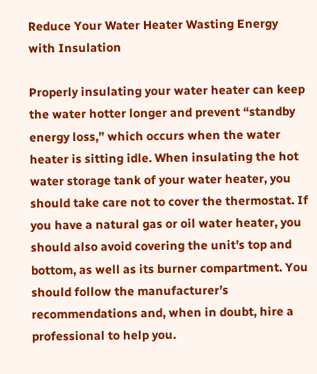Reduce Your Water Heater Wasting Energy with Insulation

Properly insulating your water heater can keep the water hotter longer and prevent “standby energy loss,” which occurs when the water heater is sitting idle. When insulating the hot water storage tank of your water heater, you should take care not to cover the thermostat. If you have a natural gas or oil water heater, you should also avoid covering the unit’s top and bottom, as well as its burner compartment. You should follow the manufacturer’s recommendations and, when in doubt, hire a professional to help you.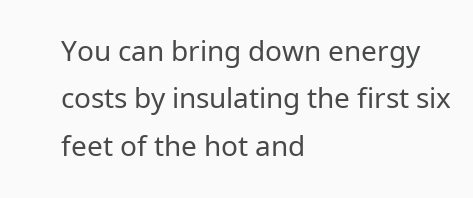You can bring down energy costs by insulating the first six feet of the hot and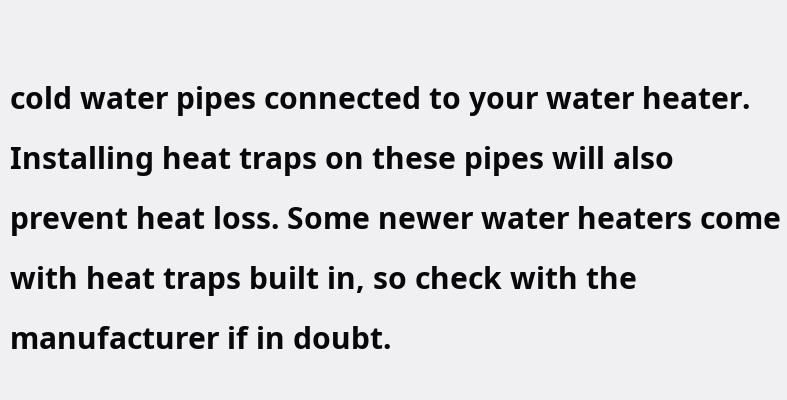cold water pipes connected to your water heater. Installing heat traps on these pipes will also prevent heat loss. Some newer water heaters come with heat traps built in, so check with the manufacturer if in doubt.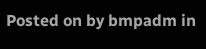Posted on by bmpadm in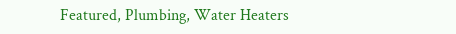Featured, Plumbing, Water Heaters